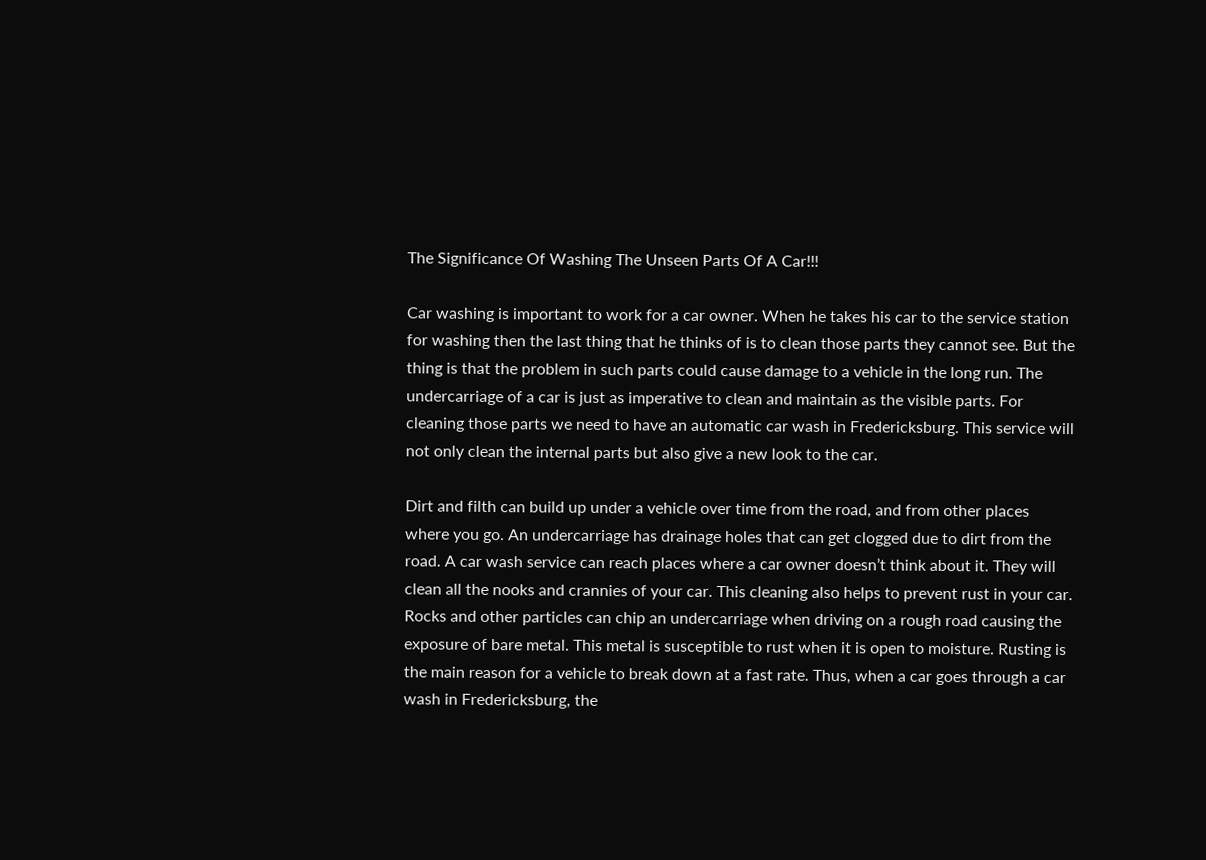The Significance Of Washing The Unseen Parts Of A Car!!!

Car washing is important to work for a car owner. When he takes his car to the service station for washing then the last thing that he thinks of is to clean those parts they cannot see. But the thing is that the problem in such parts could cause damage to a vehicle in the long run. The undercarriage of a car is just as imperative to clean and maintain as the visible parts. For cleaning those parts we need to have an automatic car wash in Fredericksburg. This service will not only clean the internal parts but also give a new look to the car.

Dirt and filth can build up under a vehicle over time from the road, and from other places where you go. An undercarriage has drainage holes that can get clogged due to dirt from the road. A car wash service can reach places where a car owner doesn’t think about it. They will clean all the nooks and crannies of your car. This cleaning also helps to prevent rust in your car. Rocks and other particles can chip an undercarriage when driving on a rough road causing the exposure of bare metal. This metal is susceptible to rust when it is open to moisture. Rusting is the main reason for a vehicle to break down at a fast rate. Thus, when a car goes through a car wash in Fredericksburg, the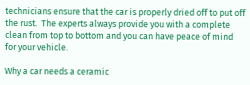technicians ensure that the car is properly dried off to put off the rust.  The experts always provide you with a complete clean from top to bottom and you can have peace of mind for your vehicle.

Why a car needs a ceramic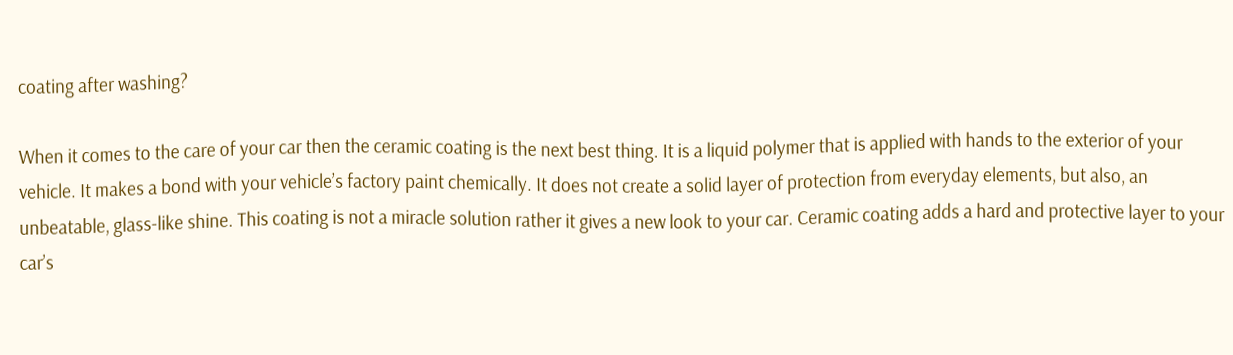coating after washing?

When it comes to the care of your car then the ceramic coating is the next best thing. It is a liquid polymer that is applied with hands to the exterior of your vehicle. It makes a bond with your vehicle’s factory paint chemically. It does not create a solid layer of protection from everyday elements, but also, an unbeatable, glass-like shine. This coating is not a miracle solution rather it gives a new look to your car. Ceramic coating adds a hard and protective layer to your car’s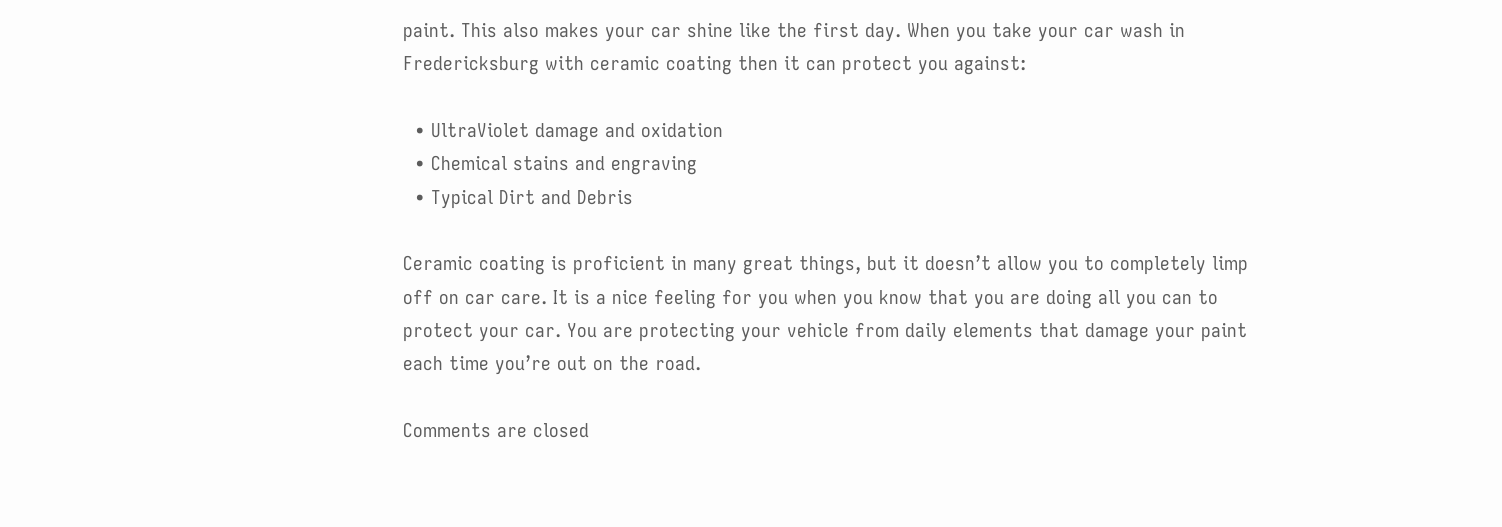paint. This also makes your car shine like the first day. When you take your car wash in Fredericksburg with ceramic coating then it can protect you against:

  • UltraViolet damage and oxidation
  • Chemical stains and engraving
  • Typical Dirt and Debris

Ceramic coating is proficient in many great things, but it doesn’t allow you to completely limp off on car care. It is a nice feeling for you when you know that you are doing all you can to protect your car. You are protecting your vehicle from daily elements that damage your paint each time you’re out on the road.

Comments are closed